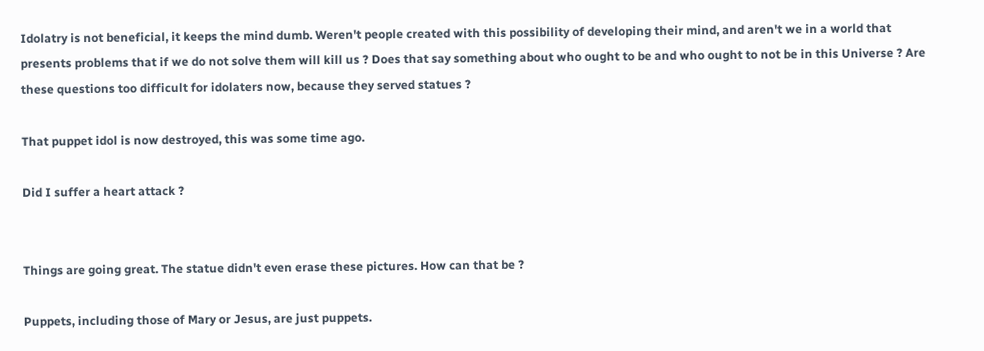Idolatry is not beneficial, it keeps the mind dumb. Weren't people created with this possibility of developing their mind, and aren't we in a world that presents problems that if we do not solve them will kill us ? Does that say something about who ought to be and who ought to not be in this Universe ? Are these questions too difficult for idolaters now, because they served statues ?

That puppet idol is now destroyed, this was some time ago.

Did I suffer a heart attack ?


Things are going great. The statue didn't even erase these pictures. How can that be ?

Puppets, including those of Mary or Jesus, are just puppets.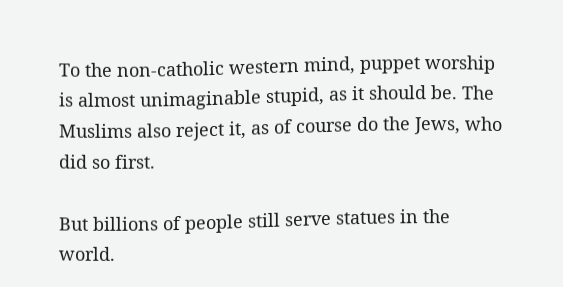To the non-catholic western mind, puppet worship is almost unimaginable stupid, as it should be. The Muslims also reject it, as of course do the Jews, who did so first.

But billions of people still serve statues in the world.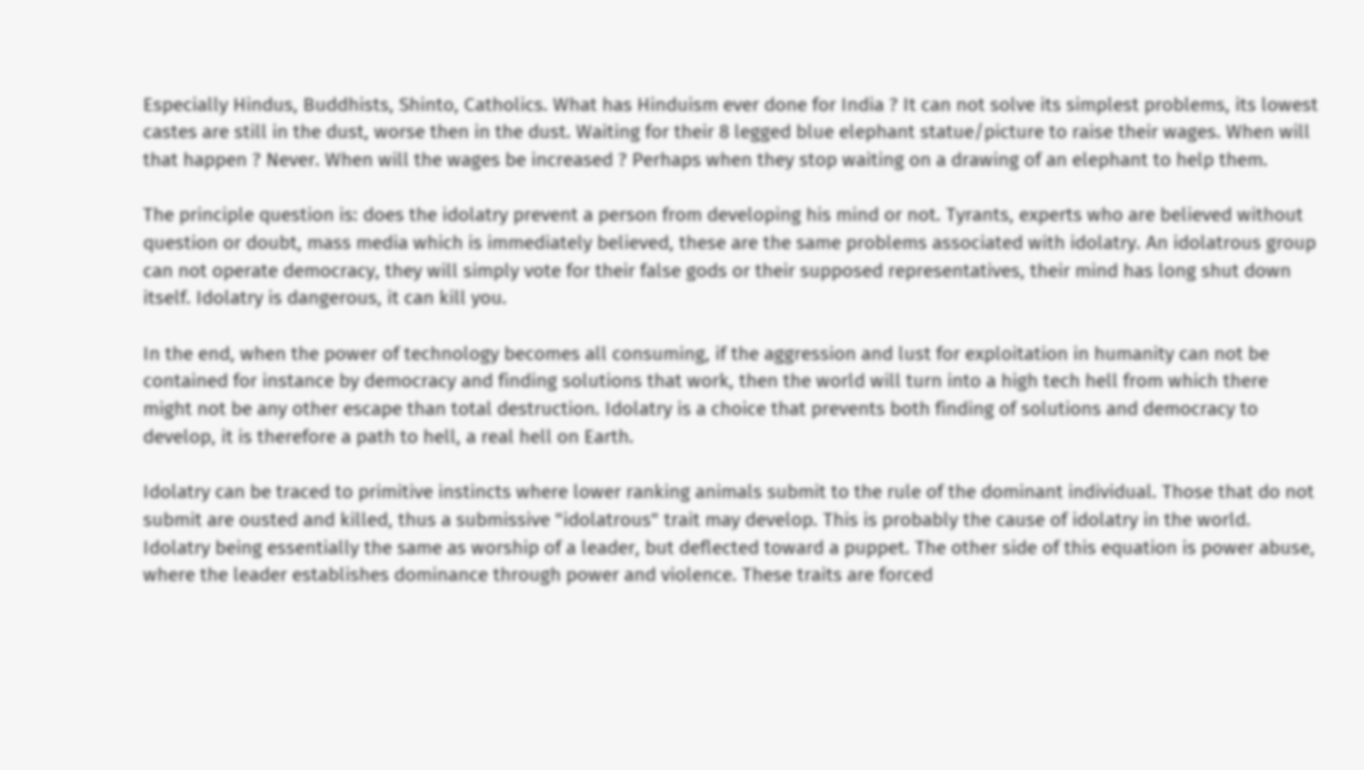Especially Hindus, Buddhists, Shinto, Catholics. What has Hinduism ever done for India ? It can not solve its simplest problems, its lowest castes are still in the dust, worse then in the dust. Waiting for their 8 legged blue elephant statue/picture to raise their wages. When will that happen ? Never. When will the wages be increased ? Perhaps when they stop waiting on a drawing of an elephant to help them.

The principle question is: does the idolatry prevent a person from developing his mind or not. Tyrants, experts who are believed without question or doubt, mass media which is immediately believed, these are the same problems associated with idolatry. An idolatrous group can not operate democracy, they will simply vote for their false gods or their supposed representatives, their mind has long shut down itself. Idolatry is dangerous, it can kill you.

In the end, when the power of technology becomes all consuming, if the aggression and lust for exploitation in humanity can not be contained for instance by democracy and finding solutions that work, then the world will turn into a high tech hell from which there might not be any other escape than total destruction. Idolatry is a choice that prevents both finding of solutions and democracy to develop, it is therefore a path to hell, a real hell on Earth.

Idolatry can be traced to primitive instincts where lower ranking animals submit to the rule of the dominant individual. Those that do not submit are ousted and killed, thus a submissive "idolatrous" trait may develop. This is probably the cause of idolatry in the world. Idolatry being essentially the same as worship of a leader, but deflected toward a puppet. The other side of this equation is power abuse, where the leader establishes dominance through power and violence. These traits are forced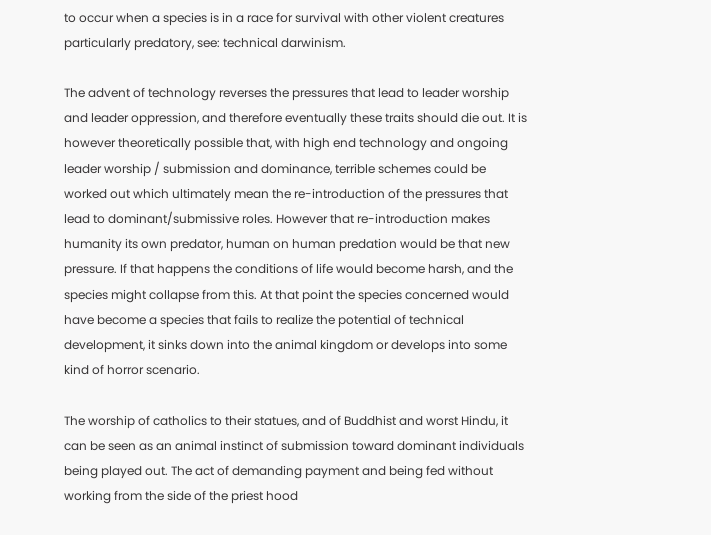to occur when a species is in a race for survival with other violent creatures particularly predatory, see: technical darwinism.

The advent of technology reverses the pressures that lead to leader worship and leader oppression, and therefore eventually these traits should die out. It is however theoretically possible that, with high end technology and ongoing leader worship / submission and dominance, terrible schemes could be worked out which ultimately mean the re-introduction of the pressures that lead to dominant/submissive roles. However that re-introduction makes humanity its own predator, human on human predation would be that new pressure. If that happens the conditions of life would become harsh, and the species might collapse from this. At that point the species concerned would have become a species that fails to realize the potential of technical development, it sinks down into the animal kingdom or develops into some kind of horror scenario.

The worship of catholics to their statues, and of Buddhist and worst Hindu, it can be seen as an animal instinct of submission toward dominant individuals being played out. The act of demanding payment and being fed without working from the side of the priest hood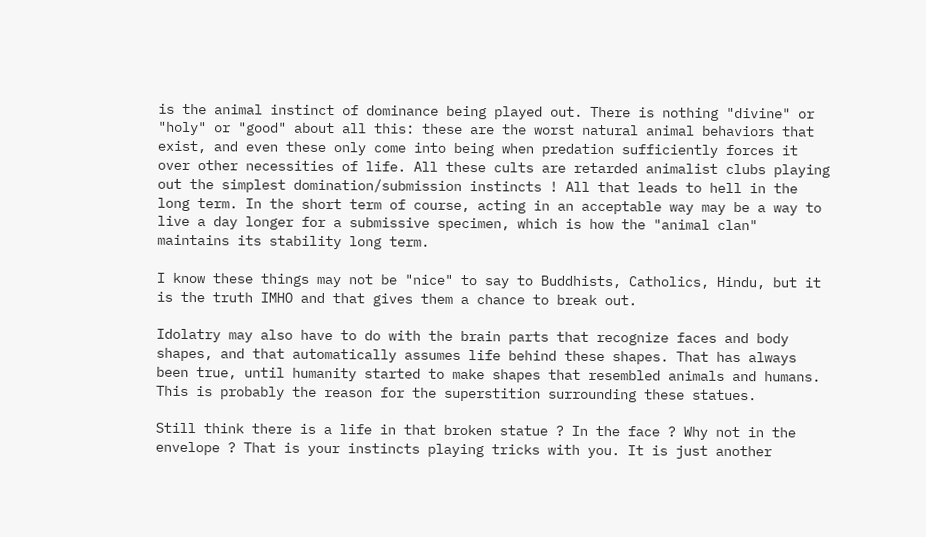is the animal instinct of dominance being played out. There is nothing "divine" or "holy" or "good" about all this: these are the worst natural animal behaviors that exist, and even these only come into being when predation sufficiently forces it over other necessities of life. All these cults are retarded animalist clubs playing out the simplest domination/submission instincts ! All that leads to hell in the long term. In the short term of course, acting in an acceptable way may be a way to live a day longer for a submissive specimen, which is how the "animal clan" maintains its stability long term.

I know these things may not be "nice" to say to Buddhists, Catholics, Hindu, but it is the truth IMHO and that gives them a chance to break out.

Idolatry may also have to do with the brain parts that recognize faces and body shapes, and that automatically assumes life behind these shapes. That has always been true, until humanity started to make shapes that resembled animals and humans. This is probably the reason for the superstition surrounding these statues.

Still think there is a life in that broken statue ? In the face ? Why not in the envelope ? That is your instincts playing tricks with you. It is just another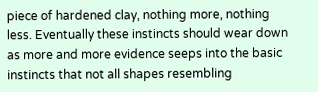piece of hardened clay, nothing more, nothing less. Eventually these instincts should wear down as more and more evidence seeps into the basic instincts that not all shapes resembling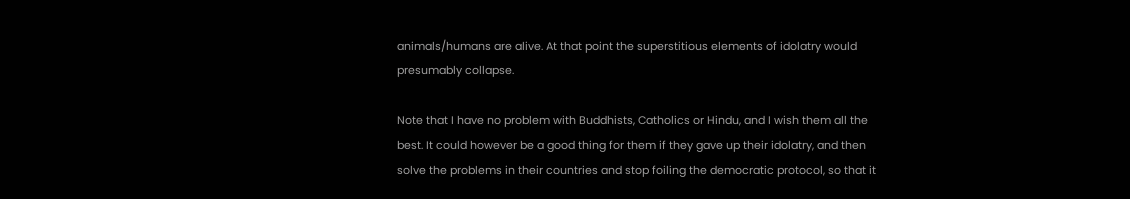animals/humans are alive. At that point the superstitious elements of idolatry would presumably collapse.

Note that I have no problem with Buddhists, Catholics or Hindu, and I wish them all the best. It could however be a good thing for them if they gave up their idolatry, and then solve the problems in their countries and stop foiling the democratic protocol, so that it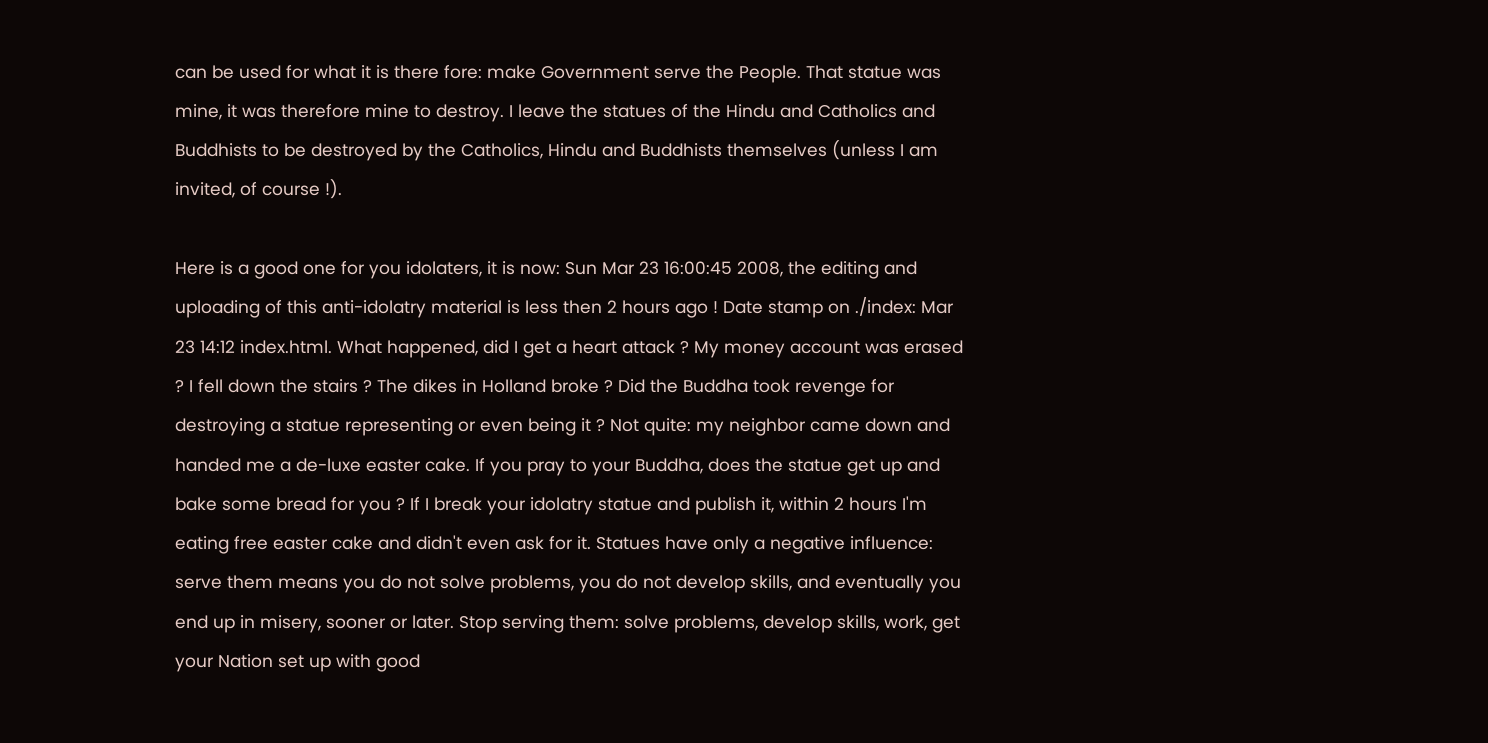can be used for what it is there fore: make Government serve the People. That statue was mine, it was therefore mine to destroy. I leave the statues of the Hindu and Catholics and Buddhists to be destroyed by the Catholics, Hindu and Buddhists themselves (unless I am invited, of course !).

Here is a good one for you idolaters, it is now: Sun Mar 23 16:00:45 2008, the editing and uploading of this anti-idolatry material is less then 2 hours ago ! Date stamp on ./index: Mar 23 14:12 index.html. What happened, did I get a heart attack ? My money account was erased ? I fell down the stairs ? The dikes in Holland broke ? Did the Buddha took revenge for destroying a statue representing or even being it ? Not quite: my neighbor came down and handed me a de-luxe easter cake. If you pray to your Buddha, does the statue get up and bake some bread for you ? If I break your idolatry statue and publish it, within 2 hours I'm eating free easter cake and didn't even ask for it. Statues have only a negative influence: serve them means you do not solve problems, you do not develop skills, and eventually you end up in misery, sooner or later. Stop serving them: solve problems, develop skills, work, get your Nation set up with good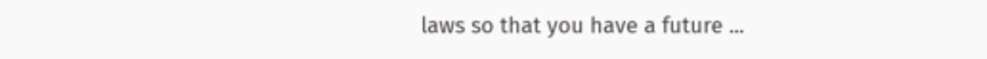laws so that you have a future ...